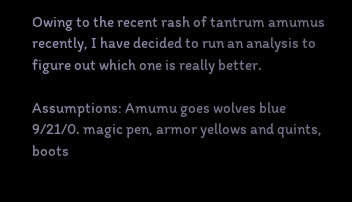Owing to the recent rash of tantrum amumus recently, I have decided to run an analysis to figure out which one is really better.

Assumptions: Amumu goes wolves blue 9/21/0. magic pen, armor yellows and quints, boots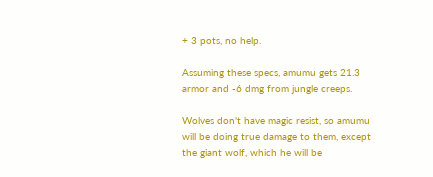+ 3 pots, no help.

Assuming these specs, amumu gets 21.3 armor and -6 dmg from jungle creeps.

Wolves don't have magic resist, so amumu will be doing true damage to them, except the giant wolf, which he will be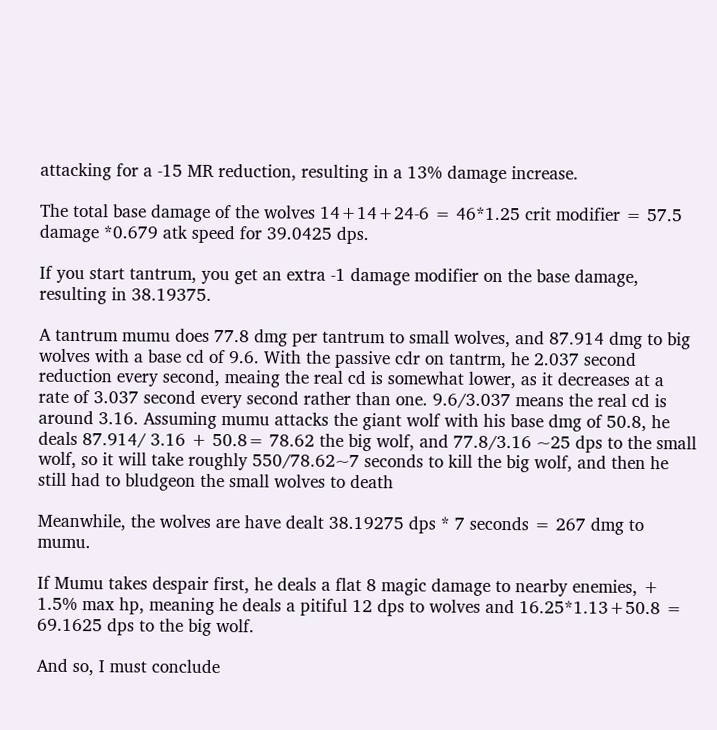attacking for a -15 MR reduction, resulting in a 13% damage increase.

The total base damage of the wolves 14+14+24-6 = 46*1.25 crit modifier = 57.5 damage *0.679 atk speed for 39.0425 dps.

If you start tantrum, you get an extra -1 damage modifier on the base damage, resulting in 38.19375.

A tantrum mumu does 77.8 dmg per tantrum to small wolves, and 87.914 dmg to big wolves with a base cd of 9.6. With the passive cdr on tantrm, he 2.037 second reduction every second, meaing the real cd is somewhat lower, as it decreases at a rate of 3.037 second every second rather than one. 9.6/3.037 means the real cd is around 3.16. Assuming mumu attacks the giant wolf with his base dmg of 50.8, he deals 87.914/ 3.16 + 50.8= 78.62 the big wolf, and 77.8/3.16 ~25 dps to the small wolf, so it will take roughly 550/78.62~7 seconds to kill the big wolf, and then he still had to bludgeon the small wolves to death

Meanwhile, the wolves are have dealt 38.19275 dps * 7 seconds = 267 dmg to mumu.

If Mumu takes despair first, he deals a flat 8 magic damage to nearby enemies, + 1.5% max hp, meaning he deals a pitiful 12 dps to wolves and 16.25*1.13+50.8 = 69.1625 dps to the big wolf.

And so, I must conclude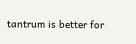tantrum is better for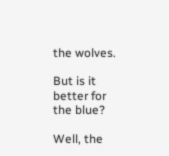the wolves.

But is it better for the blue?

Well, the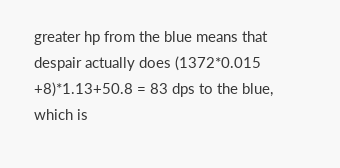greater hp from the blue means that despair actually does (1372*0.015 +8)*1.13+50.8 = 83 dps to the blue, which is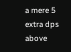a mere 5 extra dps above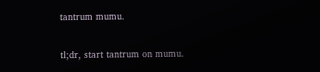tantrum mumu.

tl;dr, start tantrum on mumu.